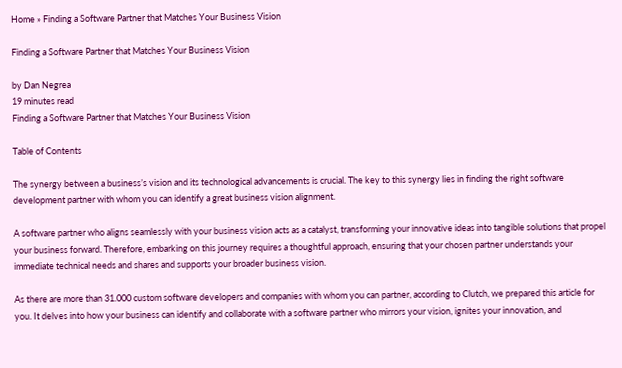Home » Finding a Software Partner that Matches Your Business Vision

Finding a Software Partner that Matches Your Business Vision

by Dan Negrea
19 minutes read
Finding a Software Partner that Matches Your Business Vision

Table of Contents

The synergy between a business’s vision and its technological advancements is crucial. The key to this synergy lies in finding the right software development partner with whom you can identify a great business vision alignment.

A software partner who aligns seamlessly with your business vision acts as a catalyst, transforming your innovative ideas into tangible solutions that propel your business forward. Therefore, embarking on this journey requires a thoughtful approach, ensuring that your chosen partner understands your immediate technical needs and shares and supports your broader business vision.

As there are more than 31.000 custom software developers and companies with whom you can partner, according to Clutch, we prepared this article for you. It delves into how your business can identify and collaborate with a software partner who mirrors your vision, ignites your innovation, and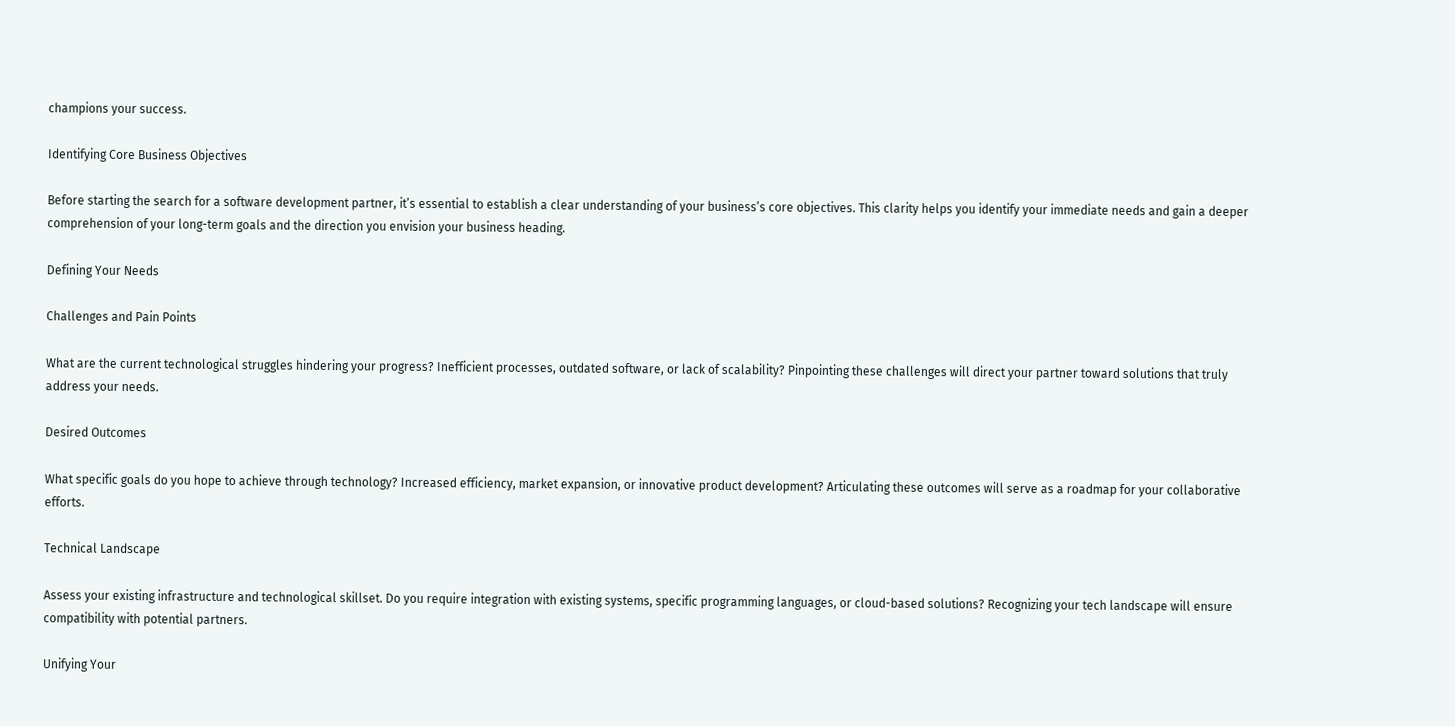champions your success.

Identifying Core Business Objectives

Before starting the search for a software development partner, it’s essential to establish a clear understanding of your business’s core objectives. This clarity helps you identify your immediate needs and gain a deeper comprehension of your long-term goals and the direction you envision your business heading.

Defining Your Needs

Challenges and Pain Points

What are the current technological struggles hindering your progress? Inefficient processes, outdated software, or lack of scalability? Pinpointing these challenges will direct your partner toward solutions that truly address your needs.

Desired Outcomes

What specific goals do you hope to achieve through technology? Increased efficiency, market expansion, or innovative product development? Articulating these outcomes will serve as a roadmap for your collaborative efforts.

Technical Landscape

Assess your existing infrastructure and technological skillset. Do you require integration with existing systems, specific programming languages, or cloud-based solutions? Recognizing your tech landscape will ensure compatibility with potential partners.

Unifying Your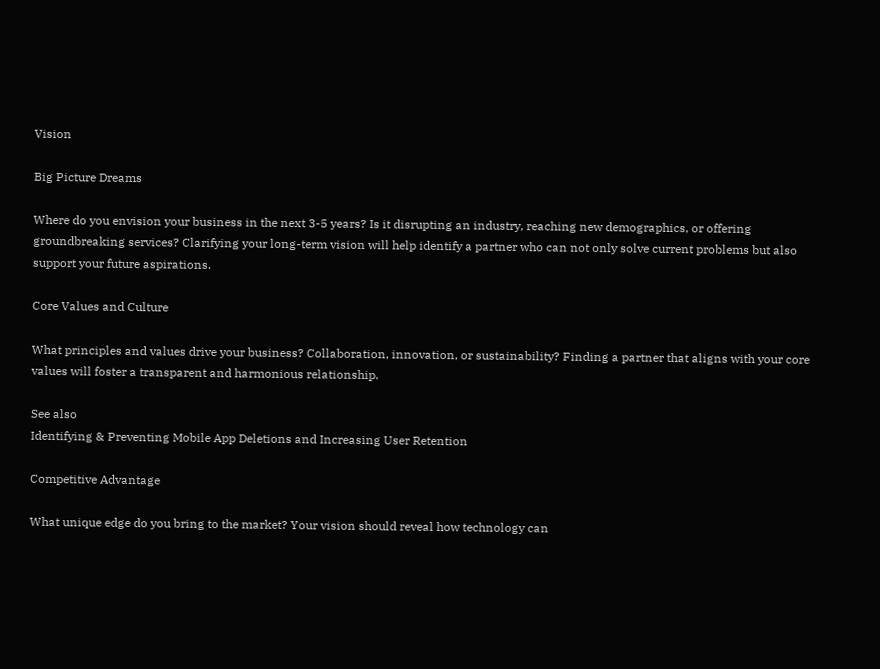Vision

Big Picture Dreams

Where do you envision your business in the next 3-5 years? Is it disrupting an industry, reaching new demographics, or offering groundbreaking services? Clarifying your long-term vision will help identify a partner who can not only solve current problems but also support your future aspirations.

Core Values and Culture

What principles and values drive your business? Collaboration, innovation, or sustainability? Finding a partner that aligns with your core values will foster a transparent and harmonious relationship.

See also
Identifying & Preventing Mobile App Deletions and Increasing User Retention

Competitive Advantage

What unique edge do you bring to the market? Your vision should reveal how technology can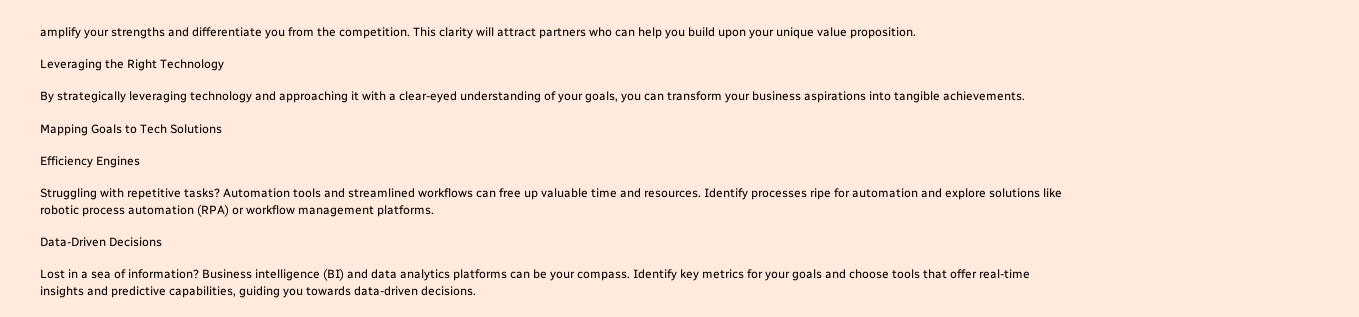amplify your strengths and differentiate you from the competition. This clarity will attract partners who can help you build upon your unique value proposition.

Leveraging the Right Technology

By strategically leveraging technology and approaching it with a clear-eyed understanding of your goals, you can transform your business aspirations into tangible achievements.

Mapping Goals to Tech Solutions

Efficiency Engines

Struggling with repetitive tasks? Automation tools and streamlined workflows can free up valuable time and resources. Identify processes ripe for automation and explore solutions like robotic process automation (RPA) or workflow management platforms.

Data-Driven Decisions

Lost in a sea of information? Business intelligence (BI) and data analytics platforms can be your compass. Identify key metrics for your goals and choose tools that offer real-time insights and predictive capabilities, guiding you towards data-driven decisions.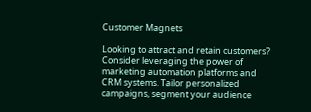Customer Magnets

Looking to attract and retain customers? Consider leveraging the power of marketing automation platforms and CRM systems. Tailor personalized campaigns, segment your audience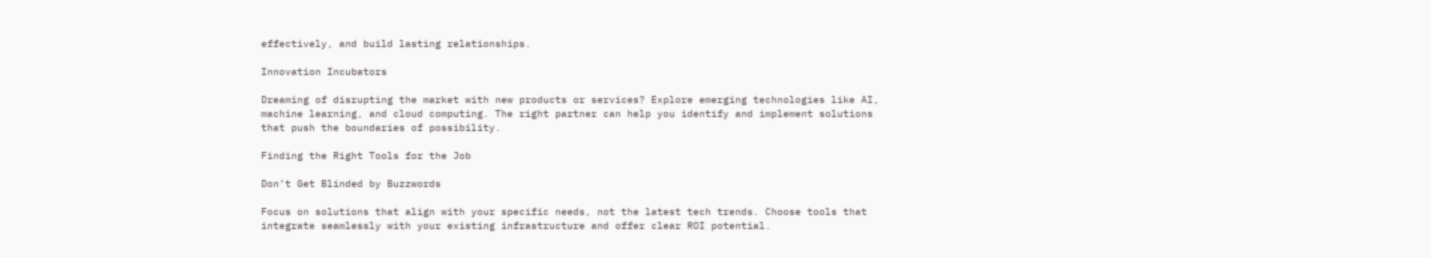effectively, and build lasting relationships.

Innovation Incubators

Dreaming of disrupting the market with new products or services? Explore emerging technologies like AI, machine learning, and cloud computing. The right partner can help you identify and implement solutions that push the boundaries of possibility.

Finding the Right Tools for the Job

Don’t Get Blinded by Buzzwords

Focus on solutions that align with your specific needs, not the latest tech trends. Choose tools that integrate seamlessly with your existing infrastructure and offer clear ROI potential.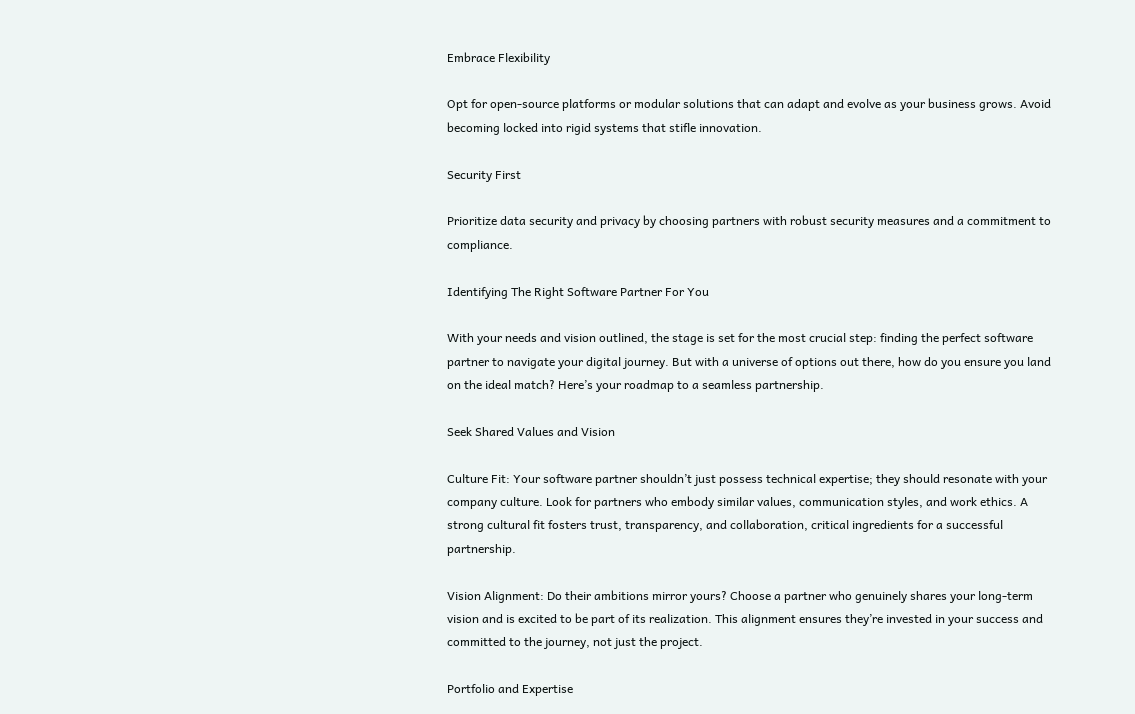Embrace Flexibility

Opt for open-source platforms or modular solutions that can adapt and evolve as your business grows. Avoid becoming locked into rigid systems that stifle innovation.

Security First

Prioritize data security and privacy by choosing partners with robust security measures and a commitment to compliance.

Identifying The Right Software Partner For You

With your needs and vision outlined, the stage is set for the most crucial step: finding the perfect software partner to navigate your digital journey. But with a universe of options out there, how do you ensure you land on the ideal match? Here’s your roadmap to a seamless partnership.

Seek Shared Values and Vision

Culture Fit: Your software partner shouldn’t just possess technical expertise; they should resonate with your company culture. Look for partners who embody similar values, communication styles, and work ethics. A strong cultural fit fosters trust, transparency, and collaboration, critical ingredients for a successful partnership.

Vision Alignment: Do their ambitions mirror yours? Choose a partner who genuinely shares your long-term vision and is excited to be part of its realization. This alignment ensures they’re invested in your success and committed to the journey, not just the project.

Portfolio and Expertise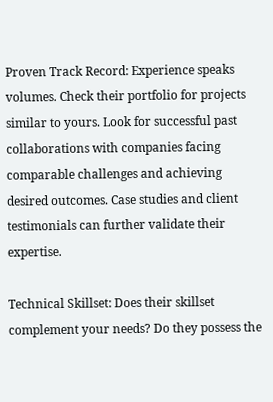Proven Track Record: Experience speaks volumes. Check their portfolio for projects similar to yours. Look for successful past collaborations with companies facing comparable challenges and achieving desired outcomes. Case studies and client testimonials can further validate their expertise.

Technical Skillset: Does their skillset complement your needs? Do they possess the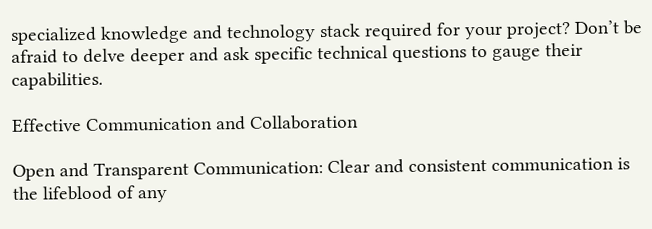specialized knowledge and technology stack required for your project? Don’t be afraid to delve deeper and ask specific technical questions to gauge their capabilities.

Effective Communication and Collaboration

Open and Transparent Communication: Clear and consistent communication is the lifeblood of any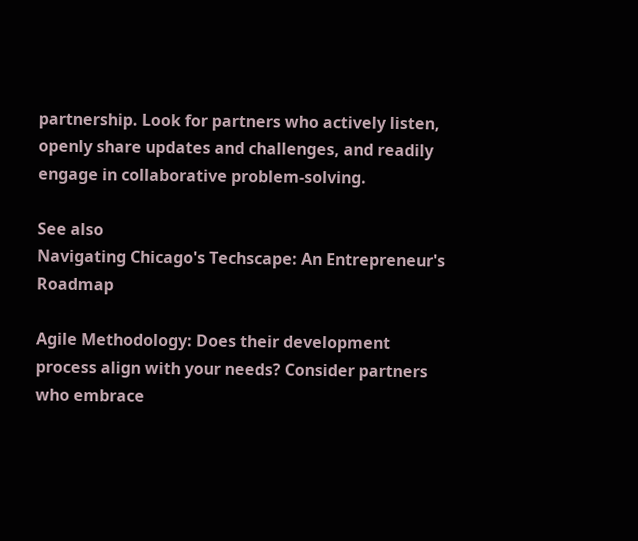partnership. Look for partners who actively listen, openly share updates and challenges, and readily engage in collaborative problem-solving.

See also
Navigating Chicago's Techscape: An Entrepreneur's Roadmap

Agile Methodology: Does their development process align with your needs? Consider partners who embrace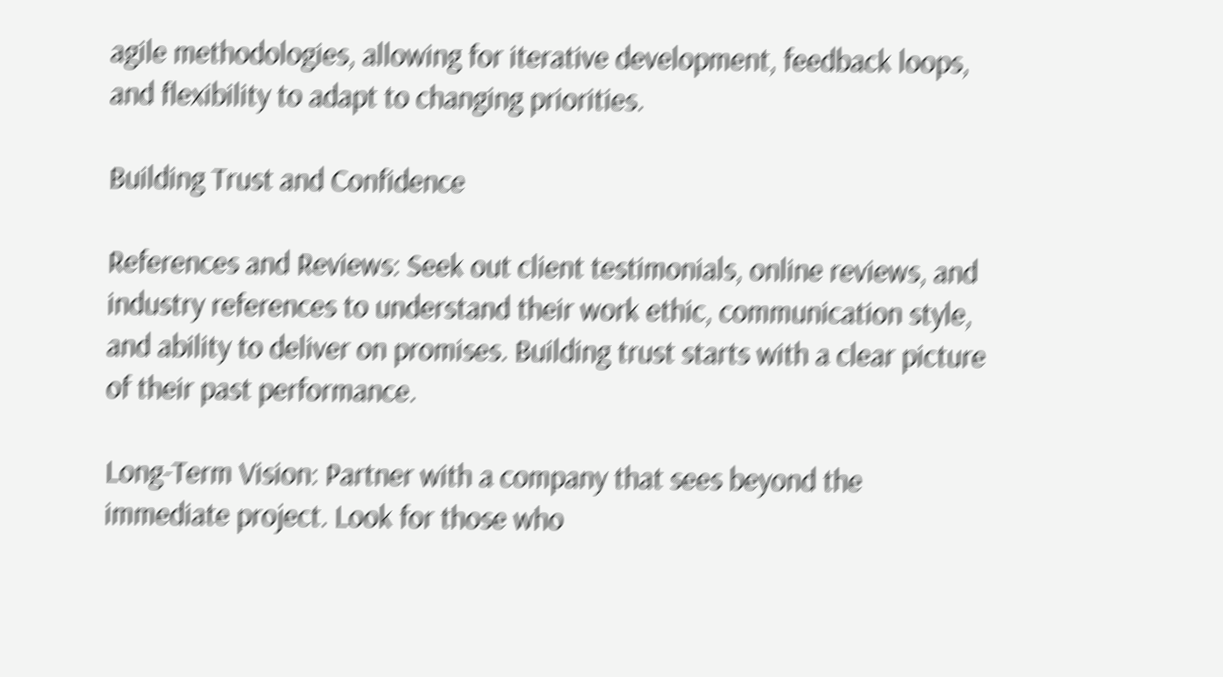agile methodologies, allowing for iterative development, feedback loops, and flexibility to adapt to changing priorities.

Building Trust and Confidence

References and Reviews: Seek out client testimonials, online reviews, and industry references to understand their work ethic, communication style, and ability to deliver on promises. Building trust starts with a clear picture of their past performance.

Long-Term Vision: Partner with a company that sees beyond the immediate project. Look for those who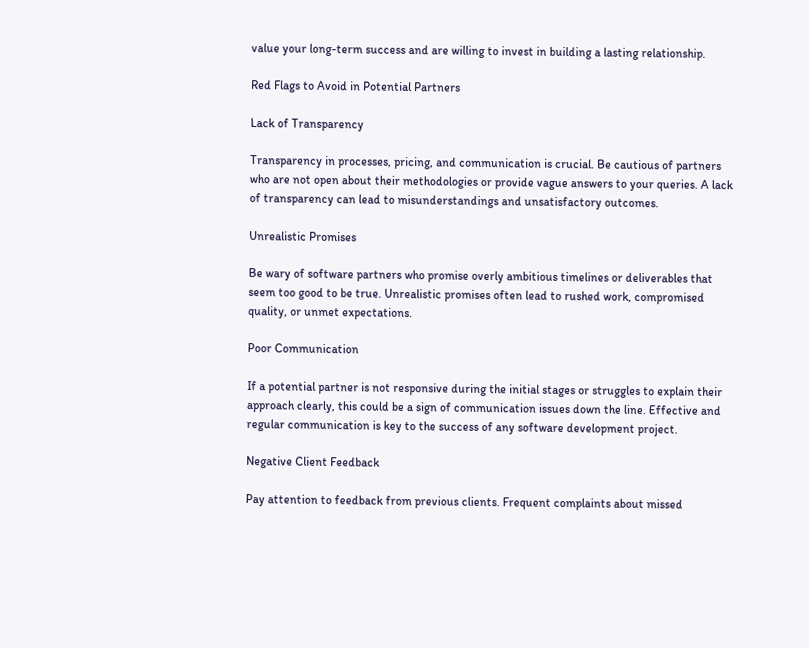value your long-term success and are willing to invest in building a lasting relationship.

Red Flags to Avoid in Potential Partners

Lack of Transparency

Transparency in processes, pricing, and communication is crucial. Be cautious of partners who are not open about their methodologies or provide vague answers to your queries. A lack of transparency can lead to misunderstandings and unsatisfactory outcomes.

Unrealistic Promises

Be wary of software partners who promise overly ambitious timelines or deliverables that seem too good to be true. Unrealistic promises often lead to rushed work, compromised quality, or unmet expectations.

Poor Communication

If a potential partner is not responsive during the initial stages or struggles to explain their approach clearly, this could be a sign of communication issues down the line. Effective and regular communication is key to the success of any software development project.

Negative Client Feedback

Pay attention to feedback from previous clients. Frequent complaints about missed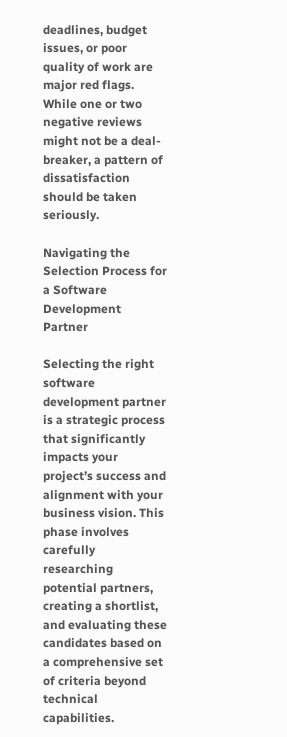deadlines, budget issues, or poor quality of work are major red flags. While one or two negative reviews might not be a deal-breaker, a pattern of dissatisfaction should be taken seriously.

Navigating the Selection Process for a Software Development Partner

Selecting the right software development partner is a strategic process that significantly impacts your project’s success and alignment with your business vision. This phase involves carefully researching potential partners, creating a shortlist, and evaluating these candidates based on a comprehensive set of criteria beyond technical capabilities.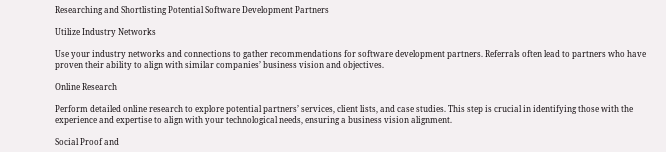Researching and Shortlisting Potential Software Development Partners

Utilize Industry Networks

Use your industry networks and connections to gather recommendations for software development partners. Referrals often lead to partners who have proven their ability to align with similar companies’ business vision and objectives.

Online Research

Perform detailed online research to explore potential partners’ services, client lists, and case studies. This step is crucial in identifying those with the experience and expertise to align with your technological needs, ensuring a business vision alignment.

Social Proof and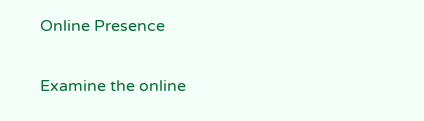Online Presence

Examine the online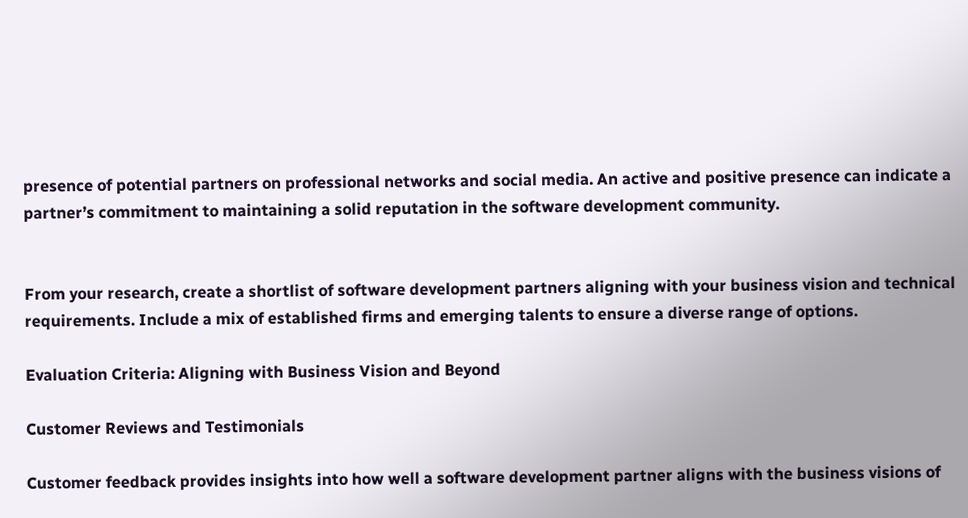presence of potential partners on professional networks and social media. An active and positive presence can indicate a partner’s commitment to maintaining a solid reputation in the software development community.


From your research, create a shortlist of software development partners aligning with your business vision and technical requirements. Include a mix of established firms and emerging talents to ensure a diverse range of options.

Evaluation Criteria: Aligning with Business Vision and Beyond

Customer Reviews and Testimonials

Customer feedback provides insights into how well a software development partner aligns with the business visions of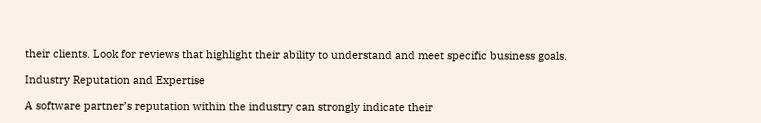their clients. Look for reviews that highlight their ability to understand and meet specific business goals.

Industry Reputation and Expertise

A software partner’s reputation within the industry can strongly indicate their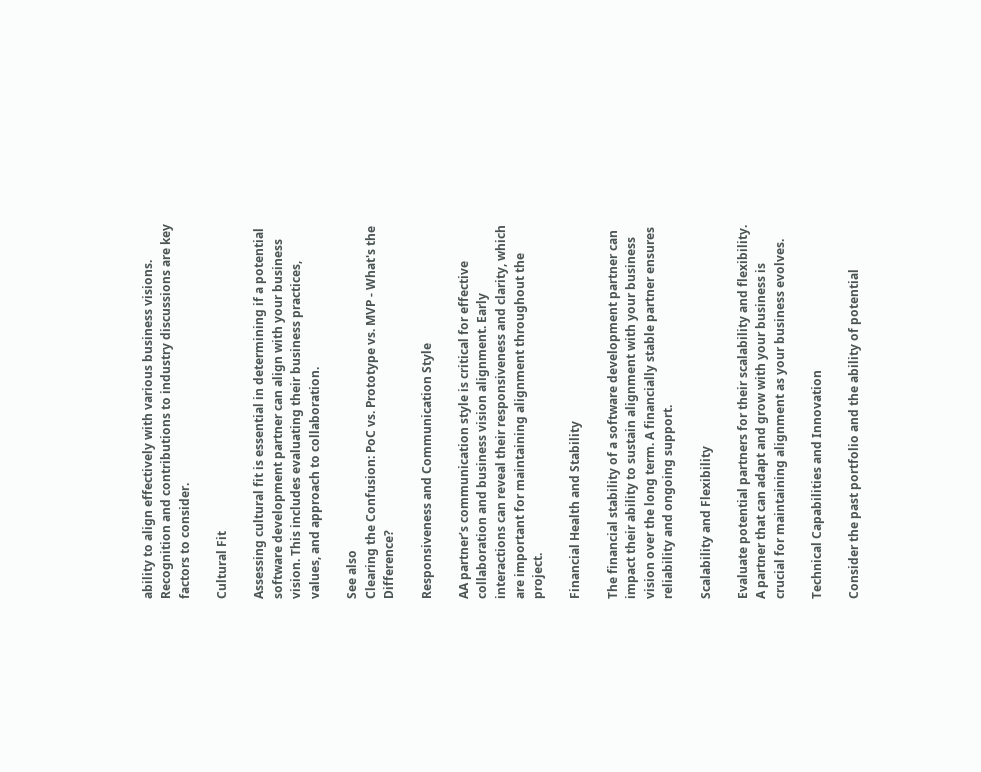ability to align effectively with various business visions. Recognition and contributions to industry discussions are key factors to consider.

Cultural Fit

Assessing cultural fit is essential in determining if a potential software development partner can align with your business vision. This includes evaluating their business practices, values, and approach to collaboration.

See also
Clearing the Confusion: PoC vs. Prototype vs. MVP - What's the Difference?

Responsiveness and Communication Style

AA partner’s communication style is critical for effective collaboration and business vision alignment. Early interactions can reveal their responsiveness and clarity, which are important for maintaining alignment throughout the project.

Financial Health and Stability

The financial stability of a software development partner can impact their ability to sustain alignment with your business vision over the long term. A financially stable partner ensures reliability and ongoing support.

Scalability and Flexibility

Evaluate potential partners for their scalability and flexibility. A partner that can adapt and grow with your business is crucial for maintaining alignment as your business evolves.

Technical Capabilities and Innovation

Consider the past portfolio and the ability of potential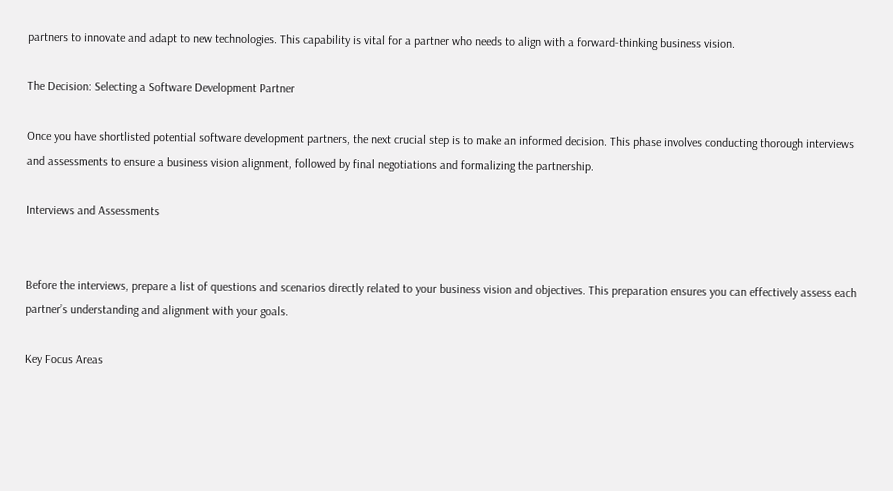partners to innovate and adapt to new technologies. This capability is vital for a partner who needs to align with a forward-thinking business vision.

The Decision: Selecting a Software Development Partner

Once you have shortlisted potential software development partners, the next crucial step is to make an informed decision. This phase involves conducting thorough interviews and assessments to ensure a business vision alignment, followed by final negotiations and formalizing the partnership.

Interviews and Assessments


Before the interviews, prepare a list of questions and scenarios directly related to your business vision and objectives. This preparation ensures you can effectively assess each partner’s understanding and alignment with your goals.

Key Focus Areas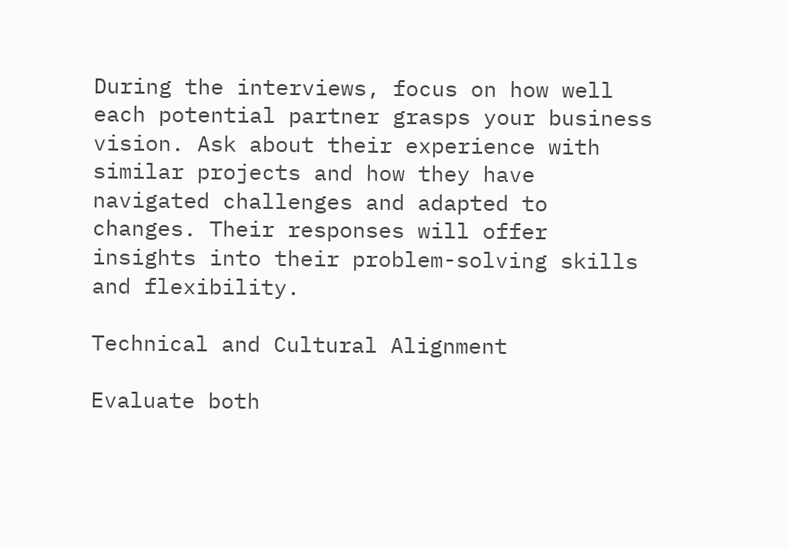During the interviews, focus on how well each potential partner grasps your business vision. Ask about their experience with similar projects and how they have navigated challenges and adapted to changes. Their responses will offer insights into their problem-solving skills and flexibility.

Technical and Cultural Alignment

Evaluate both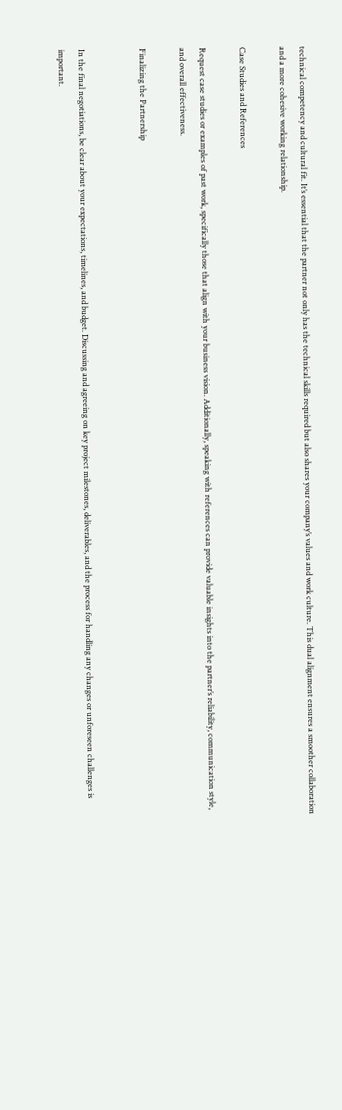technical competency and cultural fit. It’s essential that the partner not only has the technical skills required but also shares your company’s values and work culture. This dual alignment ensures a smoother collaboration and a more cohesive working relationship.

Case Studies and References

Request case studies or examples of past work, specifically those that align with your business vision. Additionally, speaking with references can provide valuable insights into the partner’s reliability, communication style, and overall effectiveness.

Finalizing the Partnership


In the final negotiations, be clear about your expectations, timelines, and budget. Discussing and agreeing on key project milestones, deliverables, and the process for handling any changes or unforeseen challenges is important.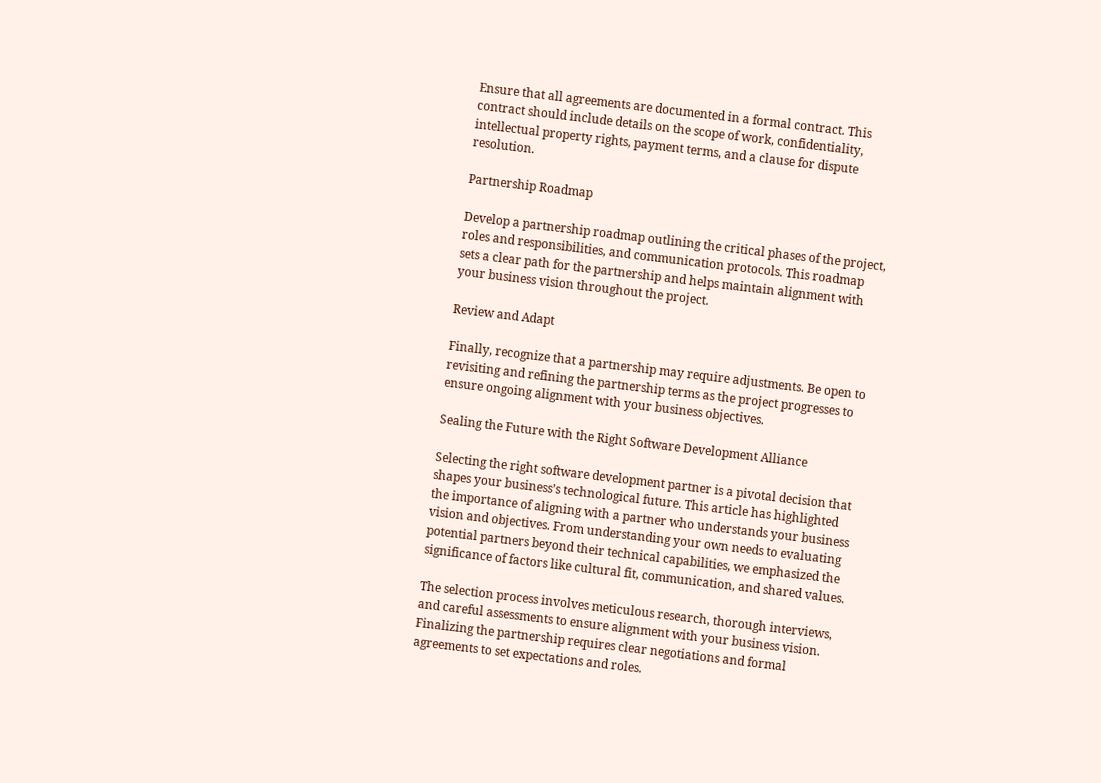Ensure that all agreements are documented in a formal contract. This contract should include details on the scope of work, confidentiality, intellectual property rights, payment terms, and a clause for dispute resolution.

Partnership Roadmap

Develop a partnership roadmap outlining the critical phases of the project, roles and responsibilities, and communication protocols. This roadmap sets a clear path for the partnership and helps maintain alignment with your business vision throughout the project.

Review and Adapt

Finally, recognize that a partnership may require adjustments. Be open to revisiting and refining the partnership terms as the project progresses to ensure ongoing alignment with your business objectives.

Sealing the Future with the Right Software Development Alliance

Selecting the right software development partner is a pivotal decision that shapes your business’s technological future. This article has highlighted the importance of aligning with a partner who understands your business vision and objectives. From understanding your own needs to evaluating potential partners beyond their technical capabilities, we emphasized the significance of factors like cultural fit, communication, and shared values.

The selection process involves meticulous research, thorough interviews, and careful assessments to ensure alignment with your business vision. Finalizing the partnership requires clear negotiations and formal agreements to set expectations and roles.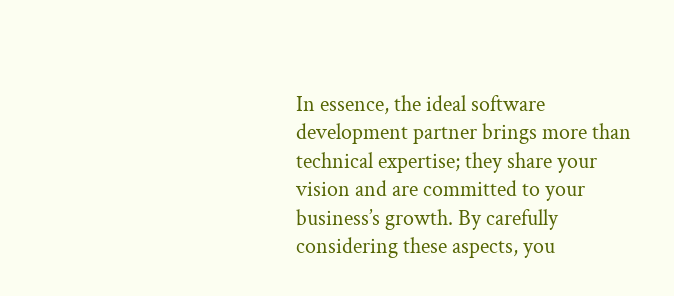In essence, the ideal software development partner brings more than technical expertise; they share your vision and are committed to your business’s growth. By carefully considering these aspects, you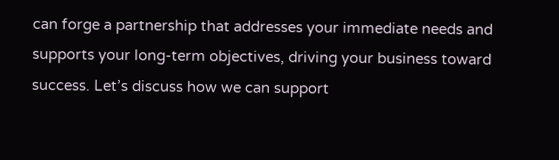can forge a partnership that addresses your immediate needs and supports your long-term objectives, driving your business toward success. Let’s discuss how we can support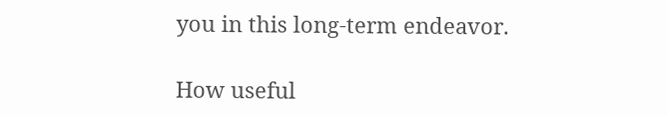you in this long-term endeavor.

How useful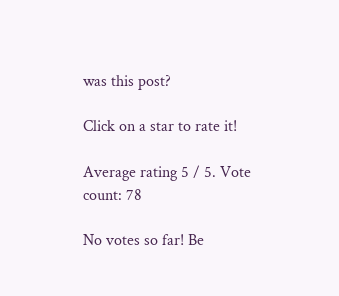was this post?

Click on a star to rate it!

Average rating 5 / 5. Vote count: 78

No votes so far! Be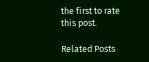the first to rate this post.

Related Posts